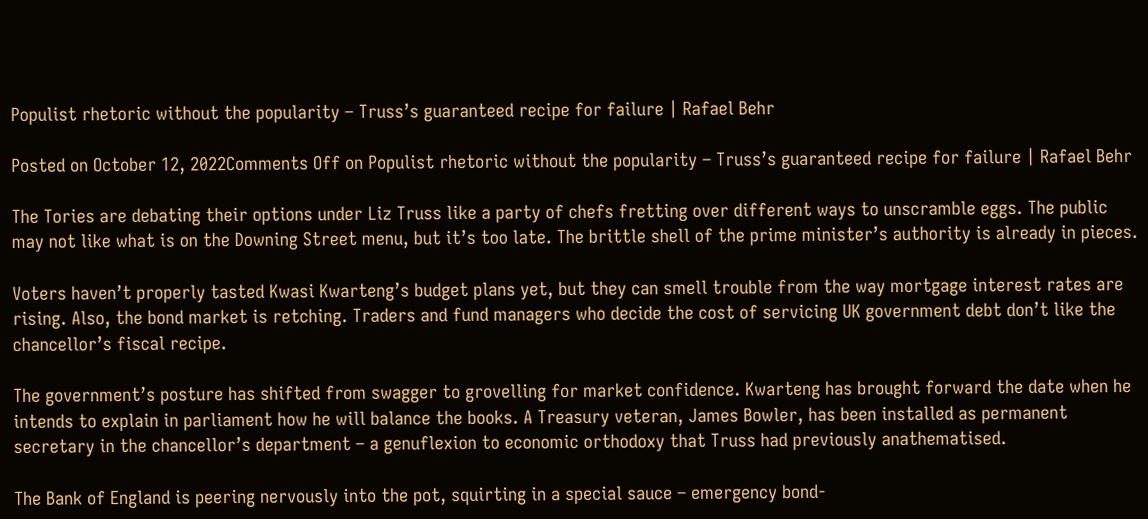Populist rhetoric without the popularity – Truss’s guaranteed recipe for failure | Rafael Behr

Posted on October 12, 2022Comments Off on Populist rhetoric without the popularity – Truss’s guaranteed recipe for failure | Rafael Behr

The Tories are debating their options under Liz Truss like a party of chefs fretting over different ways to unscramble eggs. The public may not like what is on the Downing Street menu, but it’s too late. The brittle shell of the prime minister’s authority is already in pieces.

Voters haven’t properly tasted Kwasi Kwarteng’s budget plans yet, but they can smell trouble from the way mortgage interest rates are rising. Also, the bond market is retching. Traders and fund managers who decide the cost of servicing UK government debt don’t like the chancellor’s fiscal recipe.

The government’s posture has shifted from swagger to grovelling for market confidence. Kwarteng has brought forward the date when he intends to explain in parliament how he will balance the books. A Treasury veteran, James Bowler, has been installed as permanent secretary in the chancellor’s department – a genuflexion to economic orthodoxy that Truss had previously anathematised.

The Bank of England is peering nervously into the pot, squirting in a special sauce – emergency bond-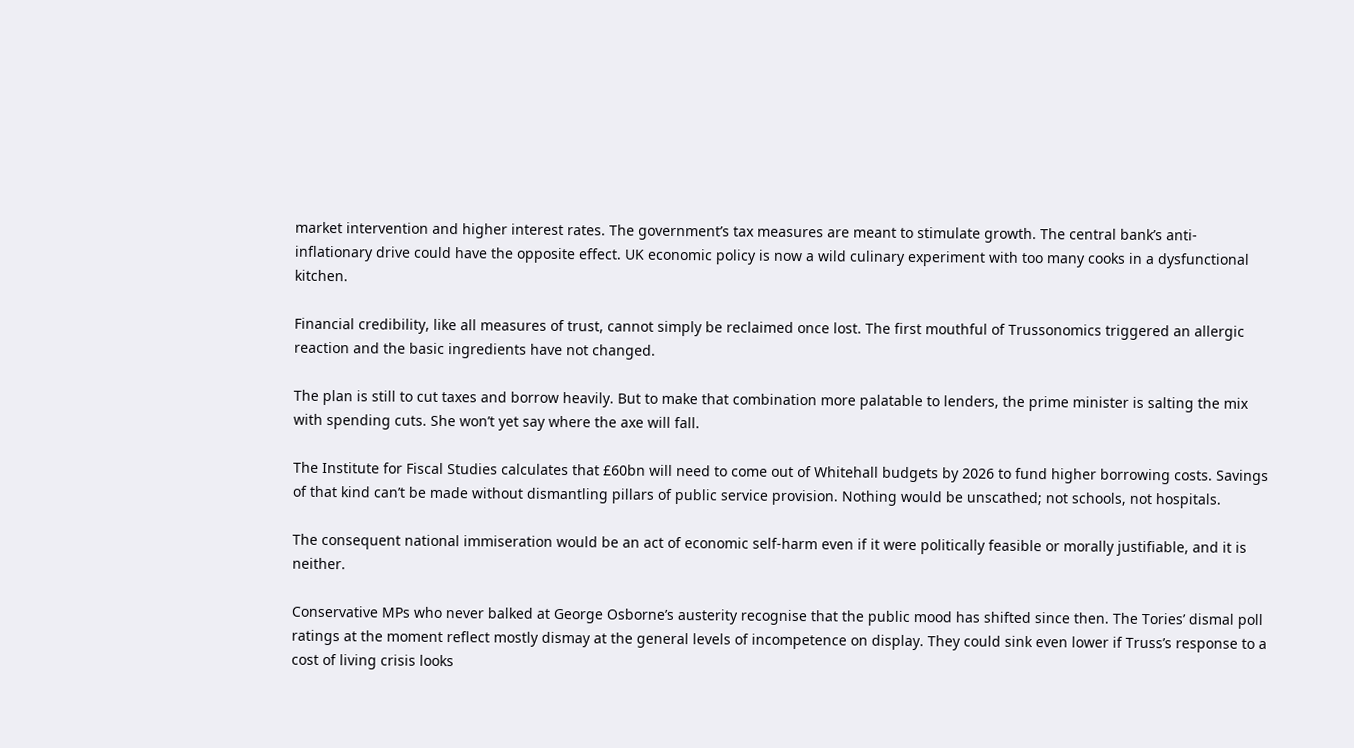market intervention and higher interest rates. The government’s tax measures are meant to stimulate growth. The central bank’s anti-inflationary drive could have the opposite effect. UK economic policy is now a wild culinary experiment with too many cooks in a dysfunctional kitchen.

Financial credibility, like all measures of trust, cannot simply be reclaimed once lost. The first mouthful of Trussonomics triggered an allergic reaction and the basic ingredients have not changed.

The plan is still to cut taxes and borrow heavily. But to make that combination more palatable to lenders, the prime minister is salting the mix with spending cuts. She won’t yet say where the axe will fall.

The Institute for Fiscal Studies calculates that £60bn will need to come out of Whitehall budgets by 2026 to fund higher borrowing costs. Savings of that kind can’t be made without dismantling pillars of public service provision. Nothing would be unscathed; not schools, not hospitals.

The consequent national immiseration would be an act of economic self-harm even if it were politically feasible or morally justifiable, and it is neither.

Conservative MPs who never balked at George Osborne’s austerity recognise that the public mood has shifted since then. The Tories’ dismal poll ratings at the moment reflect mostly dismay at the general levels of incompetence on display. They could sink even lower if Truss’s response to a cost of living crisis looks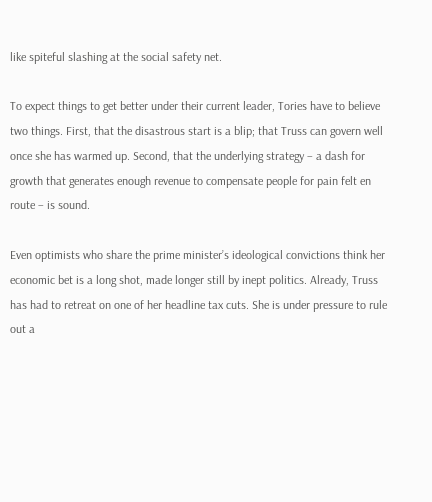like spiteful slashing at the social safety net.

To expect things to get better under their current leader, Tories have to believe two things. First, that the disastrous start is a blip; that Truss can govern well once she has warmed up. Second, that the underlying strategy – a dash for growth that generates enough revenue to compensate people for pain felt en route – is sound.

Even optimists who share the prime minister’s ideological convictions think her economic bet is a long shot, made longer still by inept politics. Already, Truss has had to retreat on one of her headline tax cuts. She is under pressure to rule out a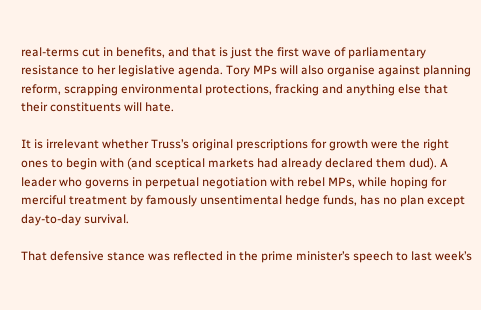real-terms cut in benefits, and that is just the first wave of parliamentary resistance to her legislative agenda. Tory MPs will also organise against planning reform, scrapping environmental protections, fracking and anything else that their constituents will hate.

It is irrelevant whether Truss’s original prescriptions for growth were the right ones to begin with (and sceptical markets had already declared them dud). A leader who governs in perpetual negotiation with rebel MPs, while hoping for merciful treatment by famously unsentimental hedge funds, has no plan except day-to-day survival.

That defensive stance was reflected in the prime minister’s speech to last week’s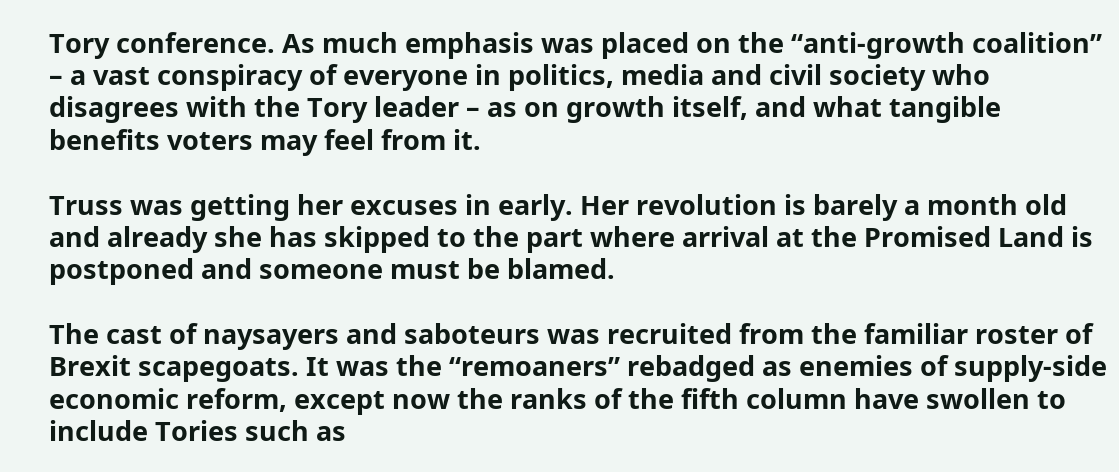Tory conference. As much emphasis was placed on the “anti-growth coalition” – a vast conspiracy of everyone in politics, media and civil society who disagrees with the Tory leader – as on growth itself, and what tangible benefits voters may feel from it.

Truss was getting her excuses in early. Her revolution is barely a month old and already she has skipped to the part where arrival at the Promised Land is postponed and someone must be blamed.

The cast of naysayers and saboteurs was recruited from the familiar roster of Brexit scapegoats. It was the “remoaners” rebadged as enemies of supply-side economic reform, except now the ranks of the fifth column have swollen to include Tories such as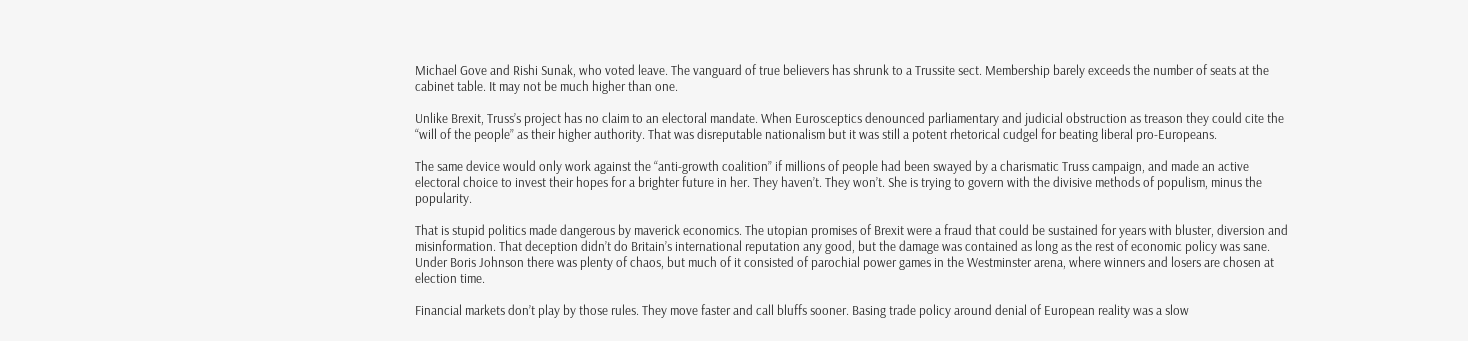Michael Gove and Rishi Sunak, who voted leave. The vanguard of true believers has shrunk to a Trussite sect. Membership barely exceeds the number of seats at the cabinet table. It may not be much higher than one.

Unlike Brexit, Truss’s project has no claim to an electoral mandate. When Eurosceptics denounced parliamentary and judicial obstruction as treason they could cite the “will of the people” as their higher authority. That was disreputable nationalism but it was still a potent rhetorical cudgel for beating liberal pro-Europeans.

The same device would only work against the “anti-growth coalition” if millions of people had been swayed by a charismatic Truss campaign, and made an active electoral choice to invest their hopes for a brighter future in her. They haven’t. They won’t. She is trying to govern with the divisive methods of populism, minus the popularity.

That is stupid politics made dangerous by maverick economics. The utopian promises of Brexit were a fraud that could be sustained for years with bluster, diversion and misinformation. That deception didn’t do Britain’s international reputation any good, but the damage was contained as long as the rest of economic policy was sane. Under Boris Johnson there was plenty of chaos, but much of it consisted of parochial power games in the Westminster arena, where winners and losers are chosen at election time.

Financial markets don’t play by those rules. They move faster and call bluffs sooner. Basing trade policy around denial of European reality was a slow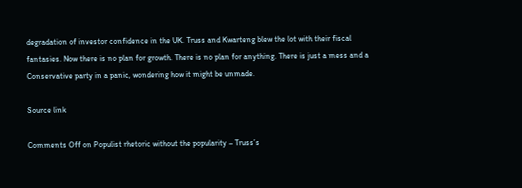degradation of investor confidence in the UK. Truss and Kwarteng blew the lot with their fiscal fantasies. Now there is no plan for growth. There is no plan for anything. There is just a mess and a Conservative party in a panic, wondering how it might be unmade.

Source link

Comments Off on Populist rhetoric without the popularity – Truss’s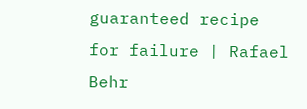guaranteed recipe for failure | Rafael Behr